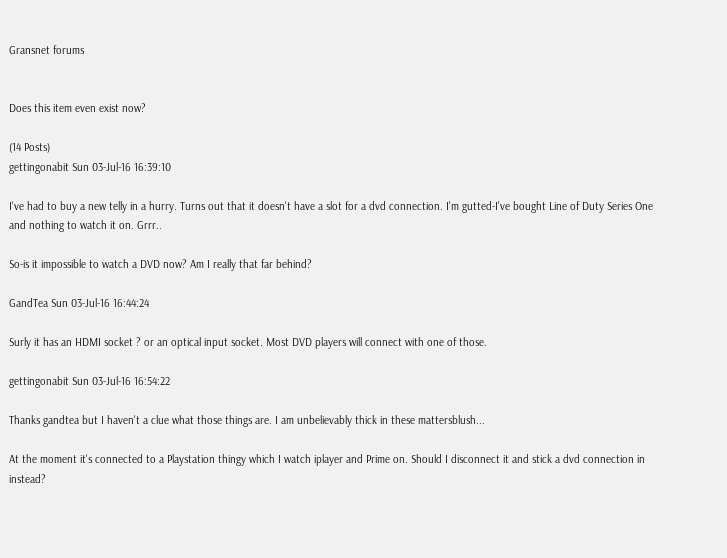Gransnet forums


Does this item even exist now?

(14 Posts)
gettingonabit Sun 03-Jul-16 16:39:10

I've had to buy a new telly in a hurry. Turns out that it doesn't have a slot for a dvd connection. I'm gutted-I've bought Line of Duty Series One and nothing to watch it on. Grrr..

So-is it impossible to watch a DVD now? Am I really that far behind?

GandTea Sun 03-Jul-16 16:44:24

Surly it has an HDMI socket ? or an optical input socket. Most DVD players will connect with one of those.

gettingonabit Sun 03-Jul-16 16:54:22

Thanks gandtea but I haven't a clue what those things are. I am unbelievably thick in these mattersblush...

At the moment it's connected to a Playstation thingy which I watch iplayer and Prime on. Should I disconnect it and stick a dvd connection in instead?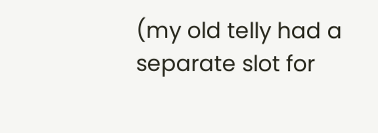(my old telly had a separate slot for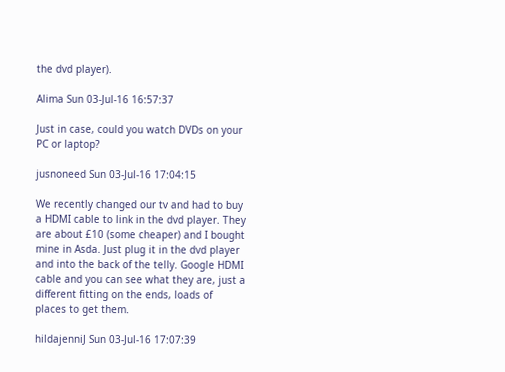the dvd player).

Alima Sun 03-Jul-16 16:57:37

Just in case, could you watch DVDs on your PC or laptop?

jusnoneed Sun 03-Jul-16 17:04:15

We recently changed our tv and had to buy a HDMI cable to link in the dvd player. They are about £10 (some cheaper) and I bought mine in Asda. Just plug it in the dvd player and into the back of the telly. Google HDMI cable and you can see what they are, just a different fitting on the ends, loads of places to get them.

hildajenniJ Sun 03-Jul-16 17:07:39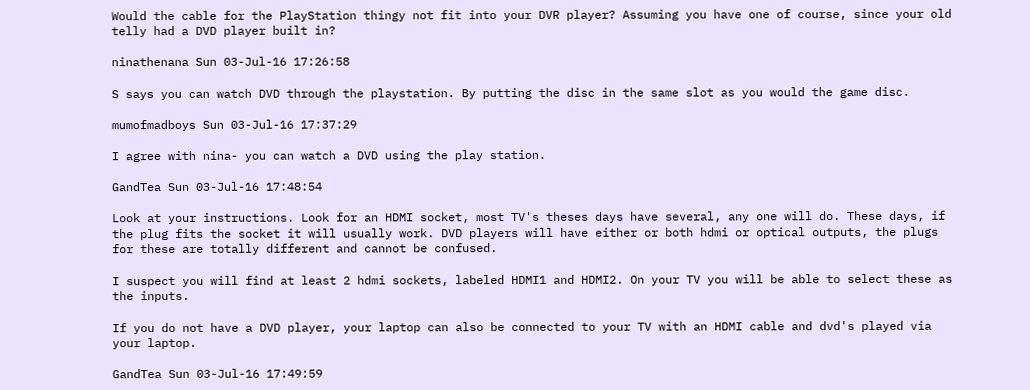Would the cable for the PlayStation thingy not fit into your DVR player? Assuming you have one of course, since your old telly had a DVD player built in?

ninathenana Sun 03-Jul-16 17:26:58

S says you can watch DVD through the playstation. By putting the disc in the same slot as you would the game disc.

mumofmadboys Sun 03-Jul-16 17:37:29

I agree with nina- you can watch a DVD using the play station.

GandTea Sun 03-Jul-16 17:48:54

Look at your instructions. Look for an HDMI socket, most TV's theses days have several, any one will do. These days, if the plug fits the socket it will usually work. DVD players will have either or both hdmi or optical outputs, the plugs for these are totally different and cannot be confused.

I suspect you will find at least 2 hdmi sockets, labeled HDMI1 and HDMI2. On your TV you will be able to select these as the inputs.

If you do not have a DVD player, your laptop can also be connected to your TV with an HDMI cable and dvd's played via your laptop.

GandTea Sun 03-Jul-16 17:49:59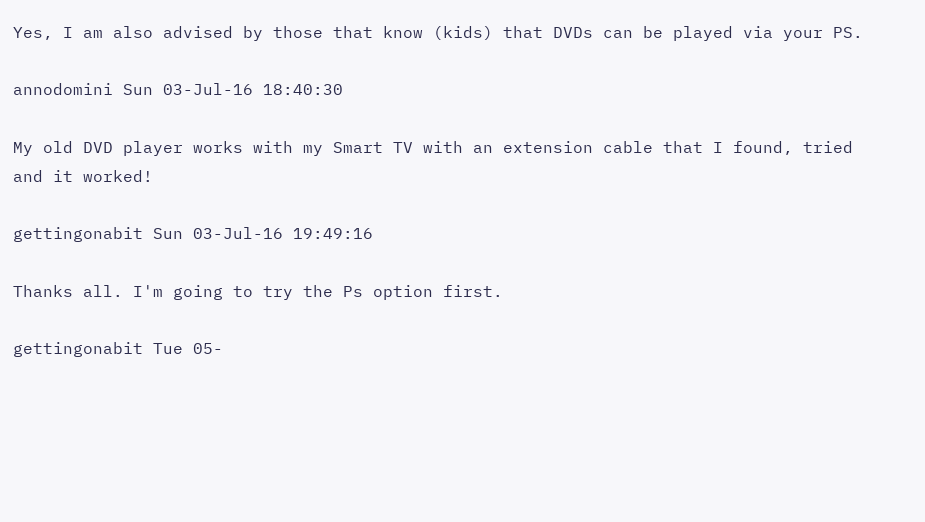Yes, I am also advised by those that know (kids) that DVDs can be played via your PS.

annodomini Sun 03-Jul-16 18:40:30

My old DVD player works with my Smart TV with an extension cable that I found, tried and it worked!

gettingonabit Sun 03-Jul-16 19:49:16

Thanks all. I'm going to try the Ps option first.

gettingonabit Tue 05-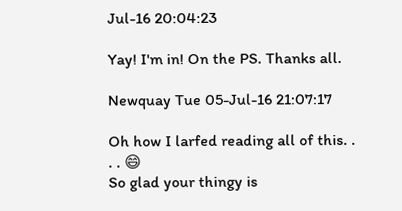Jul-16 20:04:23

Yay! I'm in! On the PS. Thanks all.

Newquay Tue 05-Jul-16 21:07:17

Oh how I larfed reading all of this. . . . 😄
So glad your thingy is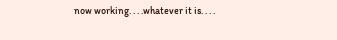now working. . . .whatever it is. . . .